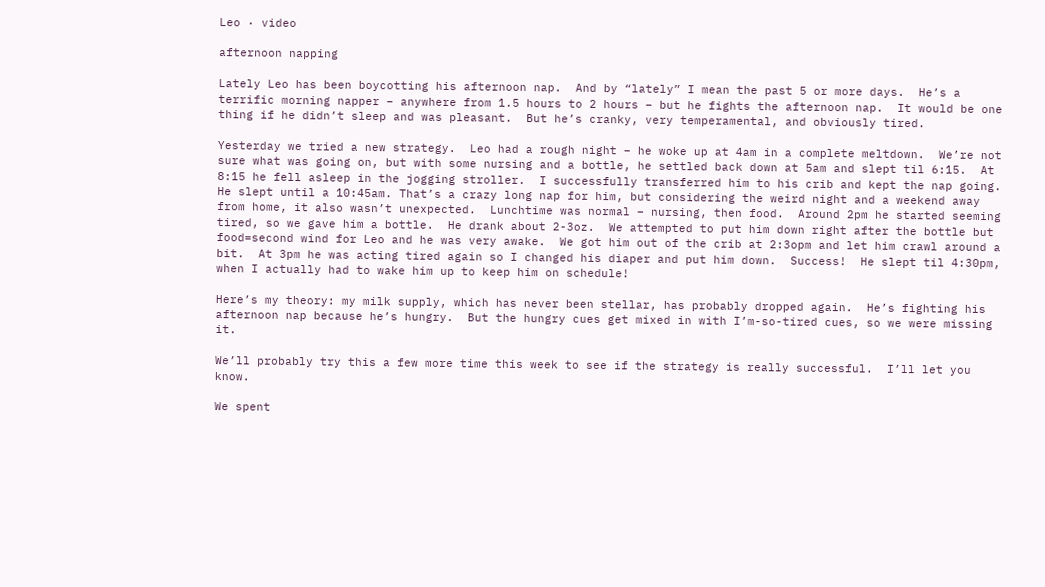Leo · video

afternoon napping

Lately Leo has been boycotting his afternoon nap.  And by “lately” I mean the past 5 or more days.  He’s a terrific morning napper – anywhere from 1.5 hours to 2 hours – but he fights the afternoon nap.  It would be one thing if he didn’t sleep and was pleasant.  But he’s cranky, very temperamental, and obviously tired.

Yesterday we tried a new strategy.  Leo had a rough night – he woke up at 4am in a complete meltdown.  We’re not sure what was going on, but with some nursing and a bottle, he settled back down at 5am and slept til 6:15.  At 8:15 he fell asleep in the jogging stroller.  I successfully transferred him to his crib and kept the nap going.  He slept until a 10:45am. That’s a crazy long nap for him, but considering the weird night and a weekend away from home, it also wasn’t unexpected.  Lunchtime was normal – nursing, then food.  Around 2pm he started seeming tired, so we gave him a bottle.  He drank about 2-3oz.  We attempted to put him down right after the bottle but food=second wind for Leo and he was very awake.  We got him out of the crib at 2:3opm and let him crawl around a bit.  At 3pm he was acting tired again so I changed his diaper and put him down.  Success!  He slept til 4:30pm, when I actually had to wake him up to keep him on schedule!

Here’s my theory: my milk supply, which has never been stellar, has probably dropped again.  He’s fighting his afternoon nap because he’s hungry.  But the hungry cues get mixed in with I’m-so-tired cues, so we were missing it.

We’ll probably try this a few more time this week to see if the strategy is really successful.  I’ll let you know.

We spent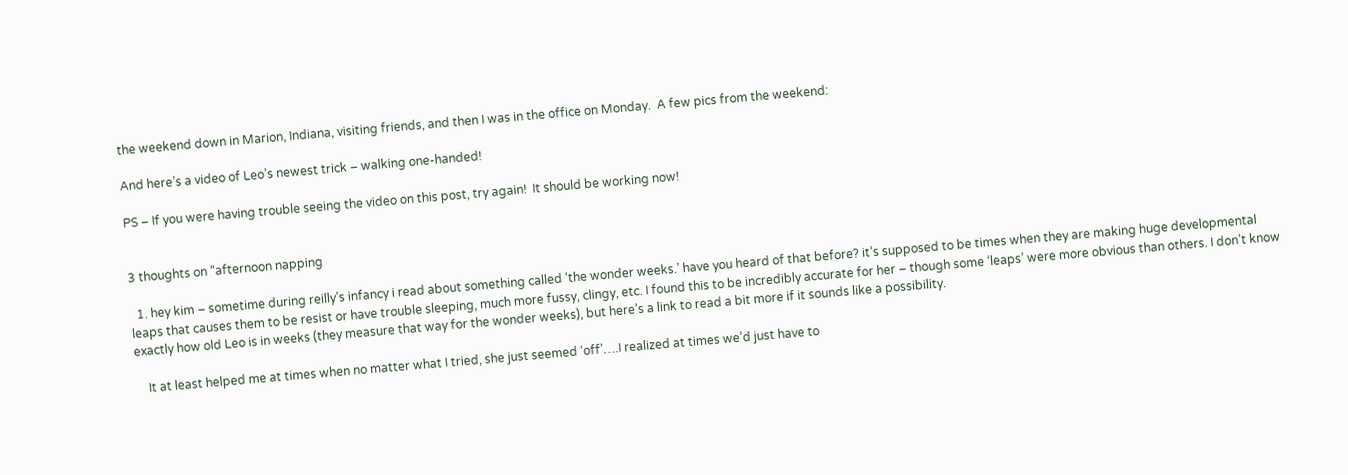the weekend down in Marion, Indiana, visiting friends, and then I was in the office on Monday.  A few pics from the weekend:

And here’s a video of Leo’s newest trick – walking one-handed!

PS – If you were having trouble seeing the video on this post, try again!  It should be working now!


3 thoughts on “afternoon napping

  1. hey kim – sometime during reilly’s infancy i read about something called ‘the wonder weeks.’ have you heard of that before? it’s supposed to be times when they are making huge developmental leaps that causes them to be resist or have trouble sleeping, much more fussy, clingy, etc. I found this to be incredibly accurate for her – though some ‘leaps’ were more obvious than others. I don’t know exactly how old Leo is in weeks (they measure that way for the wonder weeks), but here’s a link to read a bit more if it sounds like a possibility.

    It at least helped me at times when no matter what I tried, she just seemed ‘off’….I realized at times we’d just have to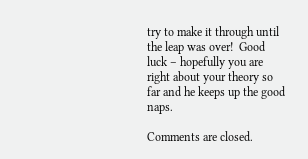try to make it through until the leap was over!  Good luck – hopefully you are right about your theory so far and he keeps up the good naps.

Comments are closed.